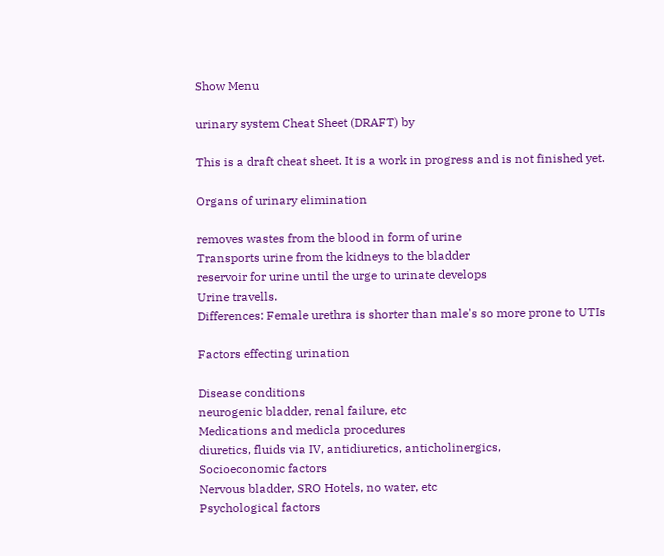Show Menu

urinary system Cheat Sheet (DRAFT) by

This is a draft cheat sheet. It is a work in progress and is not finished yet.

Organs of urinary elimination

removes wastes from the blood in form of urine
Transports urine from the kidneys to the bladder
reservoir for urine until the urge to urinate develops
Urine travells.
Differences: Female urethra is shorter than male's so more prone to UTIs

Factors effecting urination

Disease conditions
neurogenic bladder, renal failure, etc
Medications and medicla procedures
diuretics, fluids via IV, antidiuretics, anticholinergics,
Socioeconomic factors
Nervous bladder, SRO Hotels, no water, etc
Psychological factors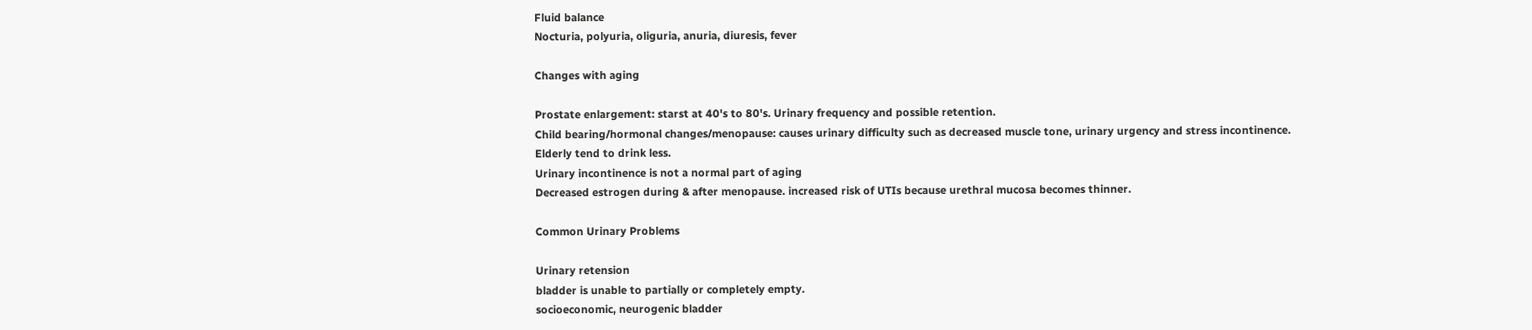Fluid balance
Nocturia, polyuria, oliguria, anuria, diuresis, fever

Changes with aging

Prostate enlargement: starst at 40's to 80's. Urinary frequency and possible retention.
Child bearing/hormonal changes/menopause: causes urinary difficulty such as decreased muscle tone, urinary urgency and stress incontinence.
Elderly tend to drink less.
Urinary incontinence is not a normal part of aging
Decreased estrogen during & after menopause. increased risk of UTIs because urethral mucosa becomes thinner.

Common Urinary Problems

Urinary retension
bladder is unable to partially or completely empty.
socioeconomic, neurogenic bladder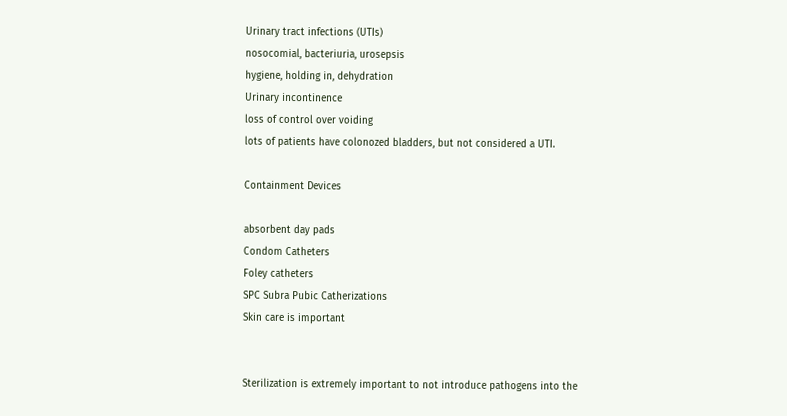Urinary tract infections (UTIs)
nosocomial, bacteriuria, urosepsis
hygiene, holding in, dehydration
Urinary incontinence
loss of control over voiding
lots of patients have colonozed bladders, but not considered a UTI.

Containment Devices

absorbent day pads
Condom Catheters
Foley catheters
SPC Subra Pubic Catherizations
Skin care is important


Sterilization is extremely important to not introduce pathogens into the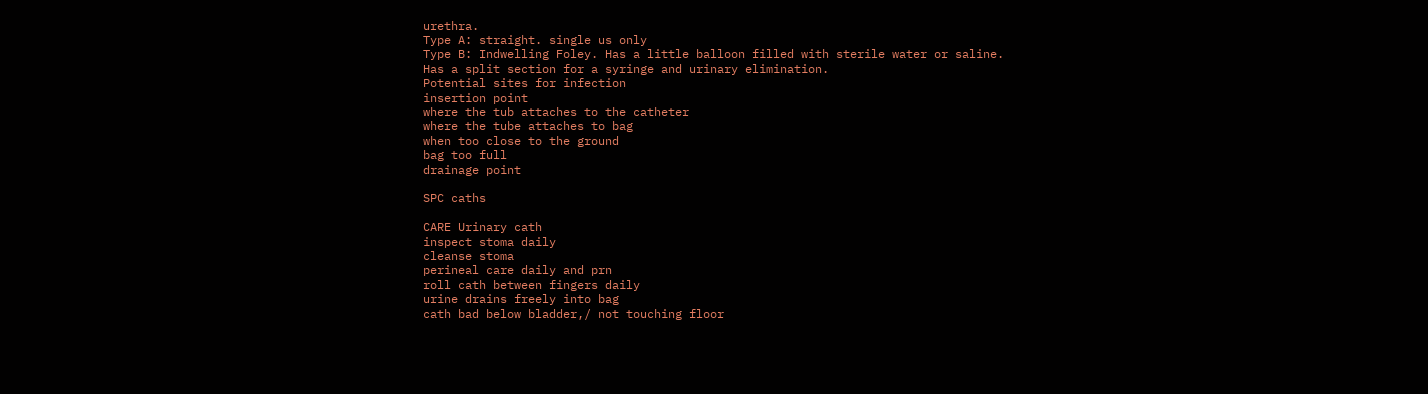urethra.
Type A: straight. single us only
Type B: Indwelling Foley. Has a little balloon filled with sterile water or saline. Has a split section for a syringe and urinary elimination.
Potential sites for infection
insertion point
where the tub attaches to the catheter
where the tube attaches to bag
when too close to the ground
bag too full
drainage point

SPC caths

CARE Urinary cath
inspect stoma daily
cleanse stoma
perineal care daily and prn
roll cath between fingers daily
urine drains freely into bag
cath bad below bladder,/ not touching floor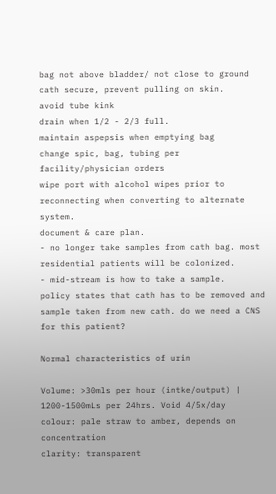bag not above bladder/ not close to ground
cath secure, prevent pulling on skin.
avoid tube kink
drain when 1/2 - 2/3 full.
maintain aspepsis when emptying bag
change spic, bag, tubing per facility/physician orders
wipe port with alcohol wipes prior to reconnecting when converting to alternate system.
document & care plan.
- no longer take samples from cath bag. most residential patients will be colonized.
- mid-stream is how to take a sample.
policy states that cath has to be removed and sample taken from new cath. do we need a CNS for this patient?

Normal characteristics of urin

Volume: >30mls per hour (intke/output) | 1200-1500mLs per 24hrs. Void 4/5x/day
colour: pale straw to amber, depends on concentration
clarity: transparent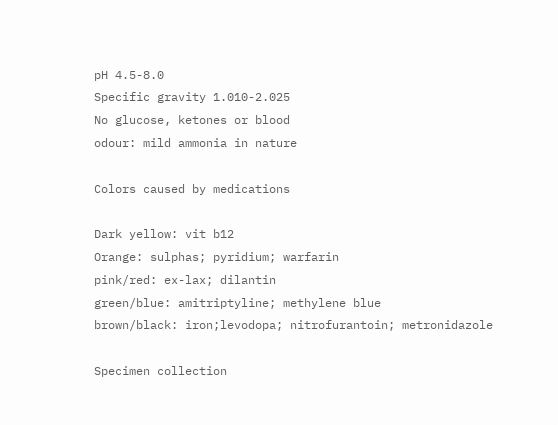pH 4.5-8.0
Specific gravity 1.010-2.025
No glucose, ketones or blood
odour: mild ammonia in nature

Colors caused by medications

Dark yellow: vit b12
Orange: sulphas; pyridium; warfarin
pink/red: ex-lax; dilantin
green/blue: amitriptyline; methylene blue
brown/black: iron;levodopa; nitrofurantoin; metronidazole

Specimen collection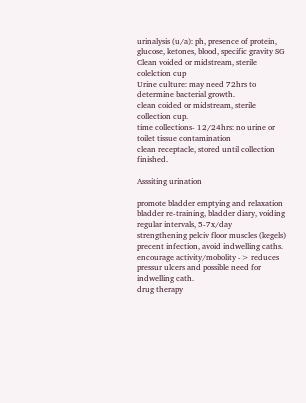urinalysis (u/a): ph, presence of protein, glucose, ketones, blood, specific gravity SG
Clean voided or midstream, sterile colelction cup
Urine culture: may need 72hrs to determine bacterial growth.
clean coided or midstream, sterile collection cup.
time collections- 12/24hrs: no urine or toilet tissue contamination
clean receptacle, stored until collection finished.

Asssiting urination

promote bladder emptying and relaxation
bladder re-training, bladder diary, voiding regular intervals, 5-7x/day
strengthening pelciv floor muscles (kegels)
precent infection, avoid indwelling caths.
encourage activity/mobolity -> reduces pressur ulcers and possible need for indwelling cath.
drug therapy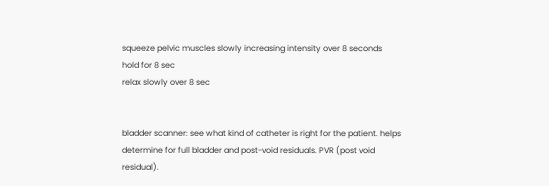squeeze pelvic muscles slowly increasing intensity over 8 seconds
hold for 8 sec
relax slowly over 8 sec


bladder scanner: see what kind of catheter is right for the patient. helps determine for full bladder and post-void residuals. PVR (post void residual).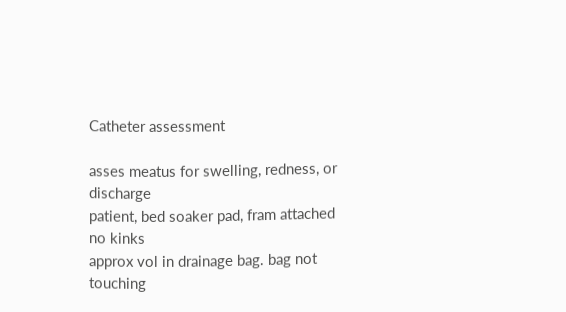Catheter assessment

asses meatus for swelling, redness, or discharge
patient, bed soaker pad, fram attached
no kinks
approx vol in drainage bag. bag not touching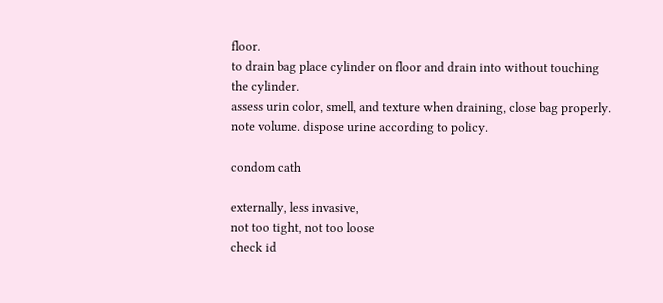floor.
to drain bag place cylinder on floor and drain into without touching the cylinder.
assess urin color, smell, and texture when draining, close bag properly.
note volume. dispose urine according to policy.

condom cath

externally, less invasive,
not too tight, not too loose
check id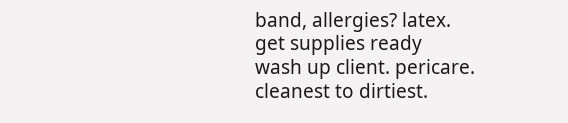band, allergies? latex.
get supplies ready
wash up client. pericare.
cleanest to dirtiest.